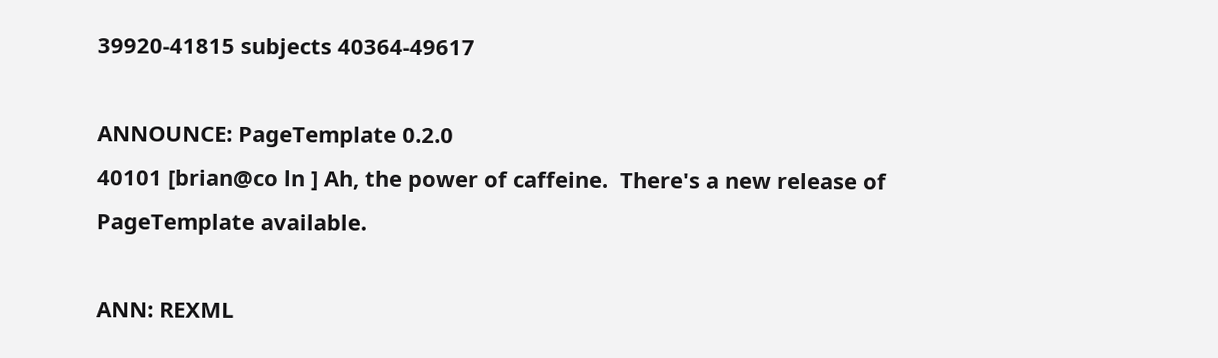39920-41815 subjects 40364-49617

ANNOUNCE: PageTemplate 0.2.0
40101 [brian@co ln ] Ah, the power of caffeine.  There's a new release of PageTemplate available.

ANN: REXML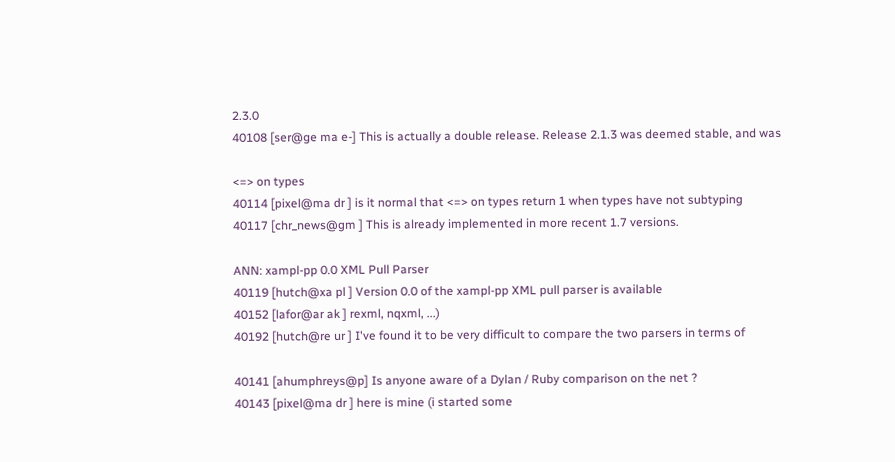2.3.0
40108 [ser@ge ma e-] This is actually a double release. Release 2.1.3 was deemed stable, and was

<=> on types
40114 [pixel@ma dr ] is it normal that <=> on types return 1 when types have not subtyping
40117 [chr_news@gm ] This is already implemented in more recent 1.7 versions.

ANN: xampl-pp 0.0 XML Pull Parser
40119 [hutch@xa pl ] Version 0.0 of the xampl-pp XML pull parser is available
40152 [lafor@ar ak ] rexml, nqxml, ...)
40192 [hutch@re ur ] I've found it to be very difficult to compare the two parsers in terms of

40141 [ahumphreys@p] Is anyone aware of a Dylan / Ruby comparison on the net ?
40143 [pixel@ma dr ] here is mine (i started some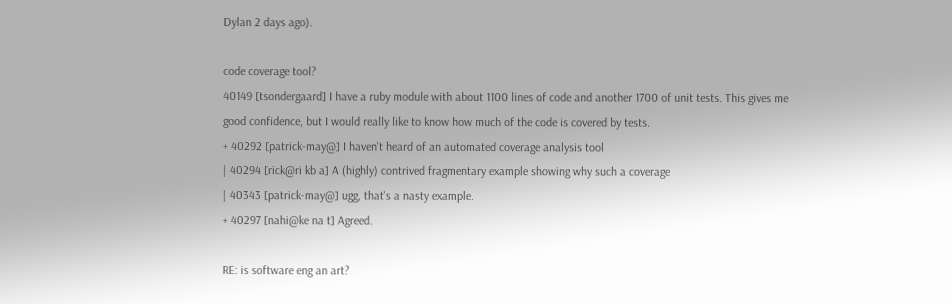Dylan 2 days ago).

code coverage tool?
40149 [tsondergaard] I have a ruby module with about 1100 lines of code and another 1700 of unit tests. This gives me good confidence, but I would really like to know how much of the code is covered by tests.
+ 40292 [patrick-may@] I haven't heard of an automated coverage analysis tool
| 40294 [rick@ri kb a] A (highly) contrived fragmentary example showing why such a coverage
| 40343 [patrick-may@] ugg, that's a nasty example.
+ 40297 [nahi@ke na t] Agreed.

RE: is software eng an art?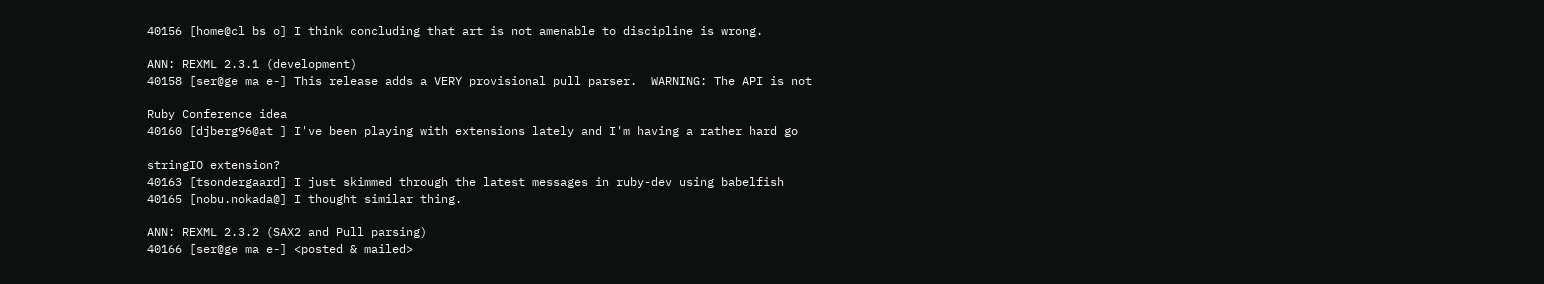40156 [home@cl bs o] I think concluding that art is not amenable to discipline is wrong.

ANN: REXML 2.3.1 (development)
40158 [ser@ge ma e-] This release adds a VERY provisional pull parser.  WARNING: The API is not

Ruby Conference idea
40160 [djberg96@at ] I've been playing with extensions lately and I'm having a rather hard go

stringIO extension?
40163 [tsondergaard] I just skimmed through the latest messages in ruby-dev using babelfish
40165 [nobu.nokada@] I thought similar thing.

ANN: REXML 2.3.2 (SAX2 and Pull parsing)
40166 [ser@ge ma e-] <posted & mailed>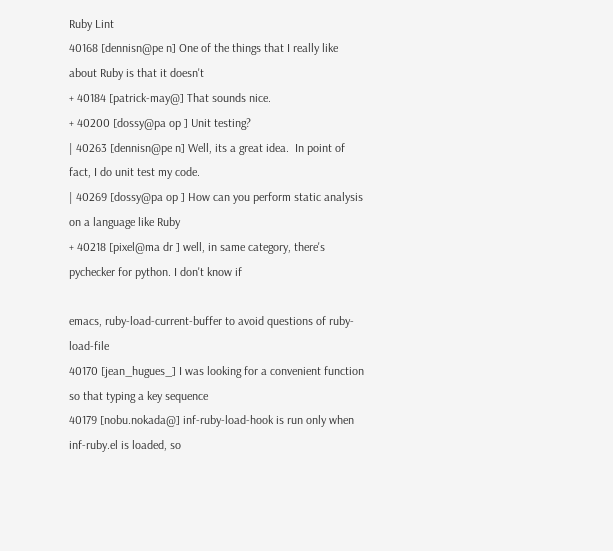Ruby Lint
40168 [dennisn@pe n] One of the things that I really like about Ruby is that it doesn't
+ 40184 [patrick-may@] That sounds nice.
+ 40200 [dossy@pa op ] Unit testing?
| 40263 [dennisn@pe n] Well, its a great idea.  In point of fact, I do unit test my code.
| 40269 [dossy@pa op ] How can you perform static analysis on a language like Ruby
+ 40218 [pixel@ma dr ] well, in same category, there's pychecker for python. I don't know if

emacs, ruby-load-current-buffer to avoid questions of ruby-load-file
40170 [jean_hugues_] I was looking for a convenient function so that typing a key sequence
40179 [nobu.nokada@] inf-ruby-load-hook is run only when inf-ruby.el is loaded, so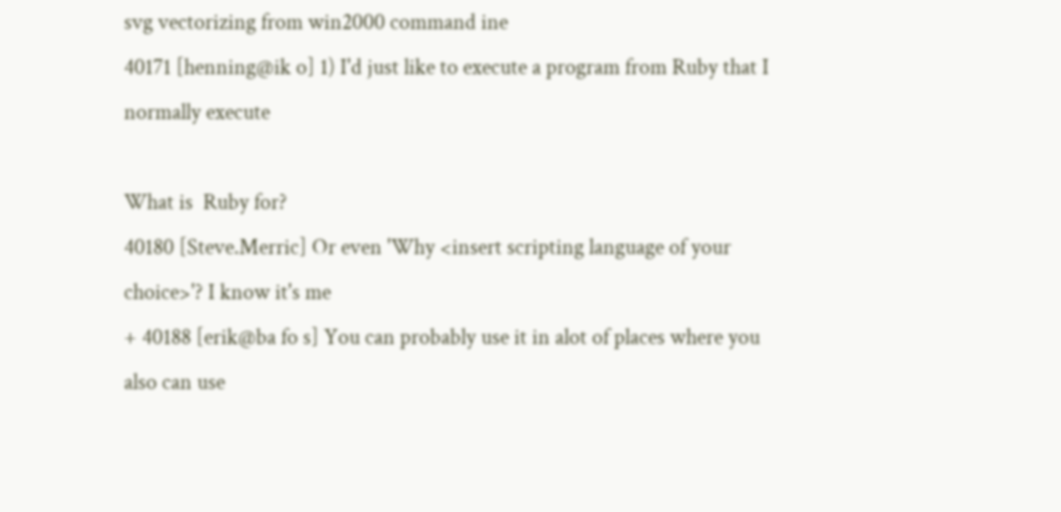svg vectorizing from win2000 command ine
40171 [henning@ik o] 1) I'd just like to execute a program from Ruby that I normally execute

What is  Ruby for?
40180 [Steve.Merric] Or even 'Why <insert scripting language of your choice>'? I know it's me
+ 40188 [erik@ba fo s] You can probably use it in alot of places where you also can use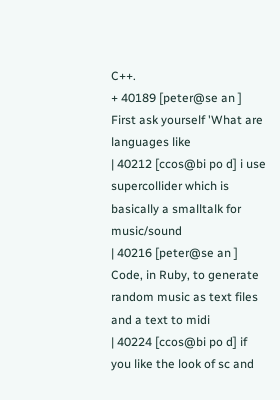C++.
+ 40189 [peter@se an ] First ask yourself 'What are languages like
| 40212 [ccos@bi po d] i use supercollider which is basically a smalltalk for music/sound
| 40216 [peter@se an ] Code, in Ruby, to generate random music as text files and a text to midi
| 40224 [ccos@bi po d] if you like the look of sc and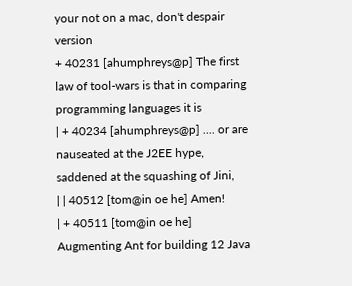your not on a mac, don't despair version
+ 40231 [ahumphreys@p] The first law of tool-wars is that in comparing programming languages it is
| + 40234 [ahumphreys@p] .... or are nauseated at the J2EE hype, saddened at the squashing of Jini,
| | 40512 [tom@in oe he] Amen!
| + 40511 [tom@in oe he] Augmenting Ant for building 12 Java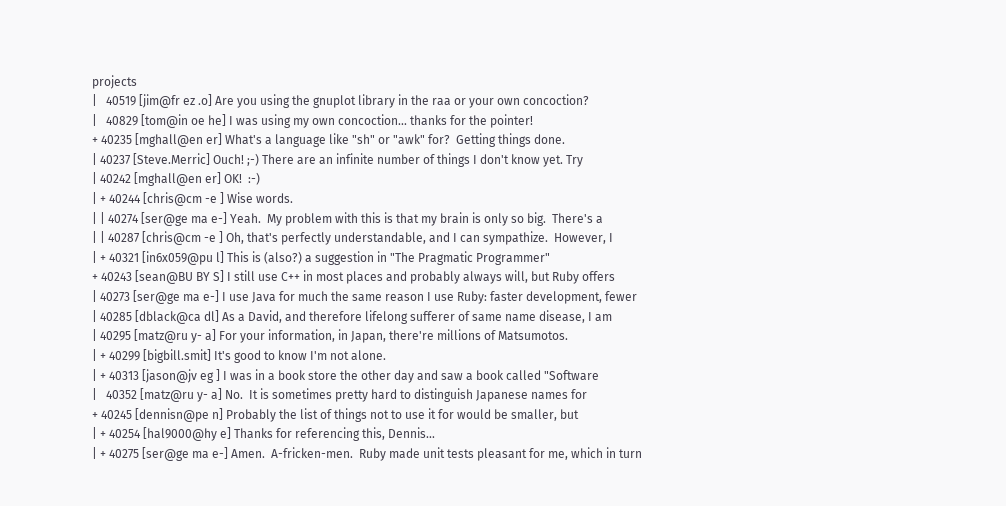projects
|   40519 [jim@fr ez .o] Are you using the gnuplot library in the raa or your own concoction?
|   40829 [tom@in oe he] I was using my own concoction... thanks for the pointer!
+ 40235 [mghall@en er] What's a language like "sh" or "awk" for?  Getting things done.
| 40237 [Steve.Merric] Ouch! ;-) There are an infinite number of things I don't know yet. Try
| 40242 [mghall@en er] OK!  :-)
| + 40244 [chris@cm -e ] Wise words.
| | 40274 [ser@ge ma e-] Yeah.  My problem with this is that my brain is only so big.  There's a
| | 40287 [chris@cm -e ] Oh, that's perfectly understandable, and I can sympathize.  However, I
| + 40321 [in6x059@pu l] This is (also?) a suggestion in "The Pragmatic Programmer"
+ 40243 [sean@BU BY S] I still use C++ in most places and probably always will, but Ruby offers
| 40273 [ser@ge ma e-] I use Java for much the same reason I use Ruby: faster development, fewer
| 40285 [dblack@ca dl] As a David, and therefore lifelong sufferer of same name disease, I am
| 40295 [matz@ru y- a] For your information, in Japan, there're millions of Matsumotos.
| + 40299 [bigbill.smit] It's good to know I'm not alone.
| + 40313 [jason@jv eg ] I was in a book store the other day and saw a book called "Software
|   40352 [matz@ru y- a] No.  It is sometimes pretty hard to distinguish Japanese names for
+ 40245 [dennisn@pe n] Probably the list of things not to use it for would be smaller, but
| + 40254 [hal9000@hy e] Thanks for referencing this, Dennis...
| + 40275 [ser@ge ma e-] Amen.  A-fricken-men.  Ruby made unit tests pleasant for me, which in turn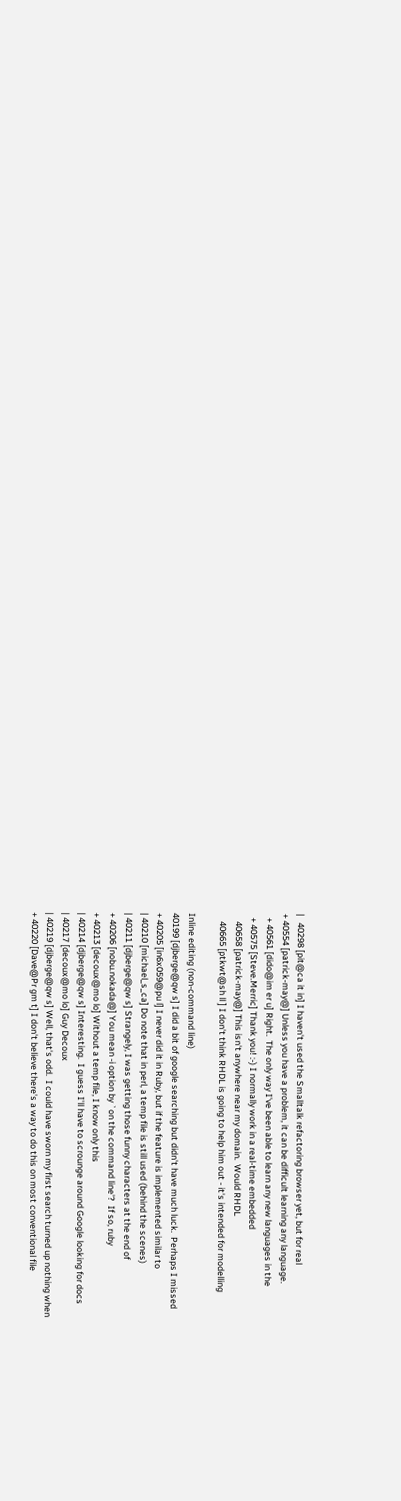|   40298 [pit@ca it in] I haven't used the Smalltalk refactoring browser yet, but for real
+ 40554 [patrick-may@] Unless you have a problem, it can be difficult learning any language.
  + 40561 [dido@im er u] Right.  The only way I've been able to learn any new languages in the
  + 40575 [Steve.Merric] Thank you! :-) I normally work in a real-time embedded
    40658 [patrick-may@] This isn't anywhere near my domain.  Would RHDL
    40665 [ptkwt@sh ll ] I don't think RHDL is going to help him out - it's intended for modelling

Inline editing (non-command line)
40199 [djberge@qw s] I did a bit of google searching but didn't have much luck.  Perhaps I missed
+ 40205 [in6x059@pu l] I never did it in Ruby, but if the feature is implemented similar to
| 40210 [michael_s_ca] Do note that in perl, a temp file is still used (behind the scenes)
| 40211 [djberge@qw s] Strangely, I was getting those funny characters at the end of
+ 40206 [nobu.nokada@] You mean -i option by `on the command line'?  If so, ruby
+ 40213 [decoux@mo lo] Without a temp file, I know only this
| 40214 [djberge@qw s] Interesting.  I guess I'll have to scrounge around Google looking for docs
| 40217 [decoux@mo lo] Guy Decoux
| 40219 [djberge@qw s] Well, that's odd.  I could have sworn my first search turned up nothing when
+ 40220 [Dave@Pr gm t] I don't believe there's a way to do this on most conventional file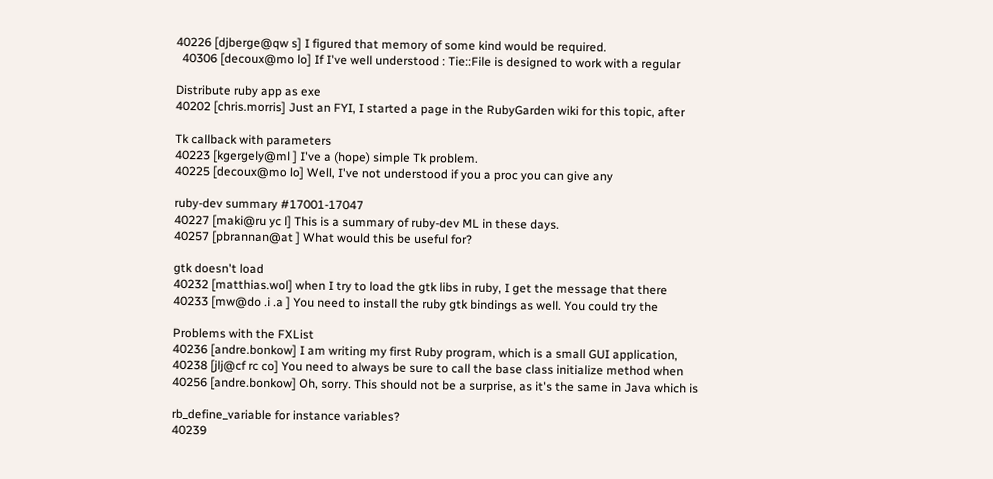40226 [djberge@qw s] I figured that memory of some kind would be required.
  40306 [decoux@mo lo] If I've well understood : Tie::File is designed to work with a regular

Distribute ruby app as exe
40202 [chris.morris] Just an FYI, I started a page in the RubyGarden wiki for this topic, after

Tk callback with parameters
40223 [kgergely@ml ] I've a (hope) simple Tk problem.
40225 [decoux@mo lo] Well, I've not understood if you a proc you can give any

ruby-dev summary #17001-17047
40227 [maki@ru yc l] This is a summary of ruby-dev ML in these days.
40257 [pbrannan@at ] What would this be useful for?

gtk doesn't load
40232 [matthias.wol] when I try to load the gtk libs in ruby, I get the message that there
40233 [mw@do .i .a ] You need to install the ruby gtk bindings as well. You could try the

Problems with the FXList
40236 [andre.bonkow] I am writing my first Ruby program, which is a small GUI application,
40238 [jlj@cf rc co] You need to always be sure to call the base class initialize method when
40256 [andre.bonkow] Oh, sorry. This should not be a surprise, as it's the same in Java which is

rb_define_variable for instance variables?
40239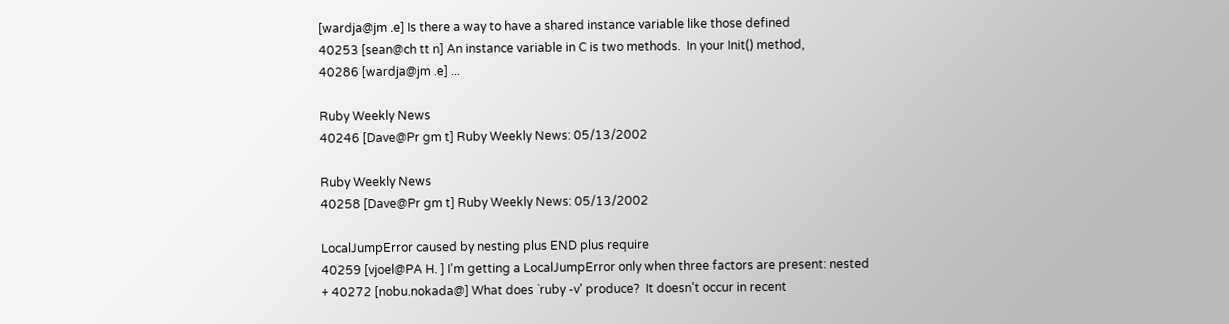[wardja@jm .e] Is there a way to have a shared instance variable like those defined
40253 [sean@ch tt n] An instance variable in C is two methods.  In your Init() method,
40286 [wardja@jm .e] ...

Ruby Weekly News
40246 [Dave@Pr gm t] Ruby Weekly News: 05/13/2002

Ruby Weekly News
40258 [Dave@Pr gm t] Ruby Weekly News: 05/13/2002

LocalJumpError caused by nesting plus END plus require
40259 [vjoel@PA H. ] I'm getting a LocalJumpError only when three factors are present: nested
+ 40272 [nobu.nokada@] What does `ruby -v' produce?  It doesn't occur in recent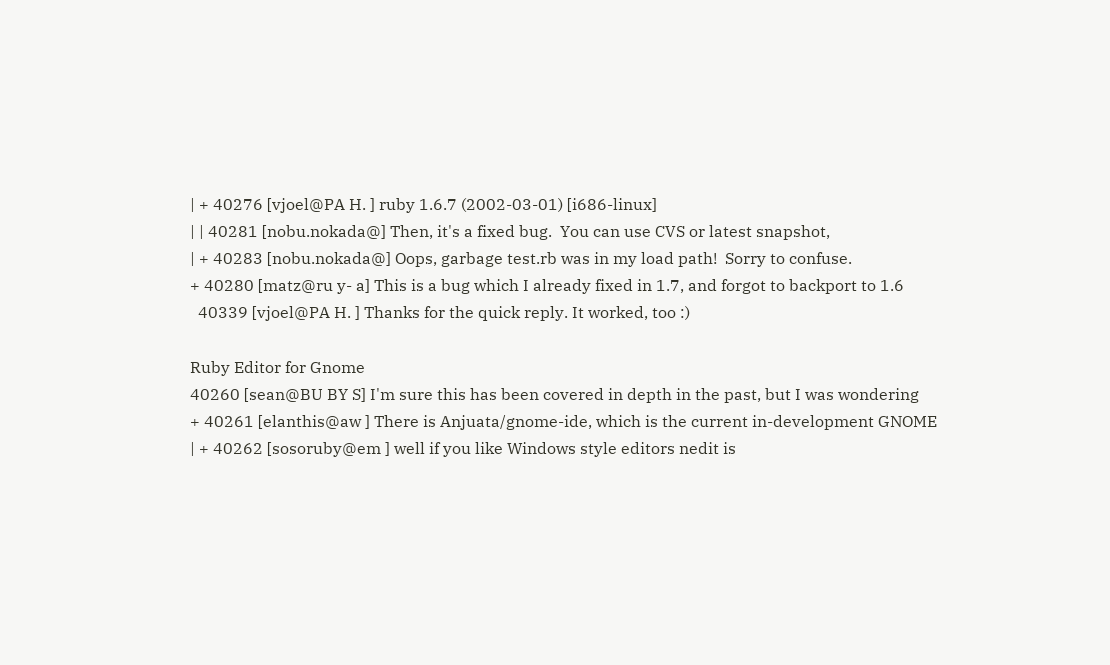| + 40276 [vjoel@PA H. ] ruby 1.6.7 (2002-03-01) [i686-linux]
| | 40281 [nobu.nokada@] Then, it's a fixed bug.  You can use CVS or latest snapshot,
| + 40283 [nobu.nokada@] Oops, garbage test.rb was in my load path!  Sorry to confuse.
+ 40280 [matz@ru y- a] This is a bug which I already fixed in 1.7, and forgot to backport to 1.6
  40339 [vjoel@PA H. ] Thanks for the quick reply. It worked, too :)

Ruby Editor for Gnome
40260 [sean@BU BY S] I'm sure this has been covered in depth in the past, but I was wondering
+ 40261 [elanthis@aw ] There is Anjuata/gnome-ide, which is the current in-development GNOME
| + 40262 [sosoruby@em ] well if you like Windows style editors nedit is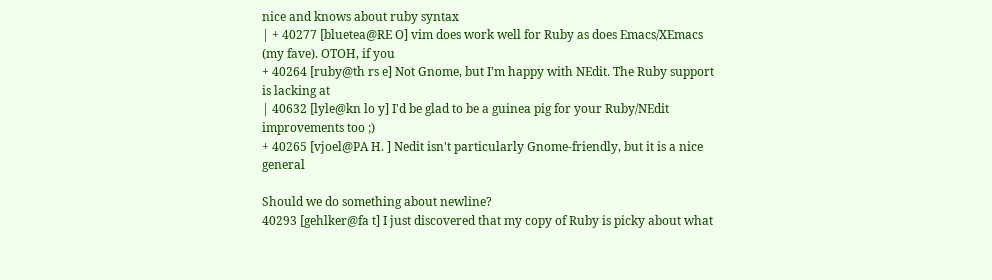nice and knows about ruby syntax
| + 40277 [bluetea@RE O] vim does work well for Ruby as does Emacs/XEmacs (my fave). OTOH, if you
+ 40264 [ruby@th rs e] Not Gnome, but I'm happy with NEdit. The Ruby support is lacking at
| 40632 [lyle@kn lo y] I'd be glad to be a guinea pig for your Ruby/NEdit improvements too ;)
+ 40265 [vjoel@PA H. ] Nedit isn't particularly Gnome-friendly, but it is a nice general

Should we do something about newline?
40293 [gehlker@fa t] I just discovered that my copy of Ruby is picky about what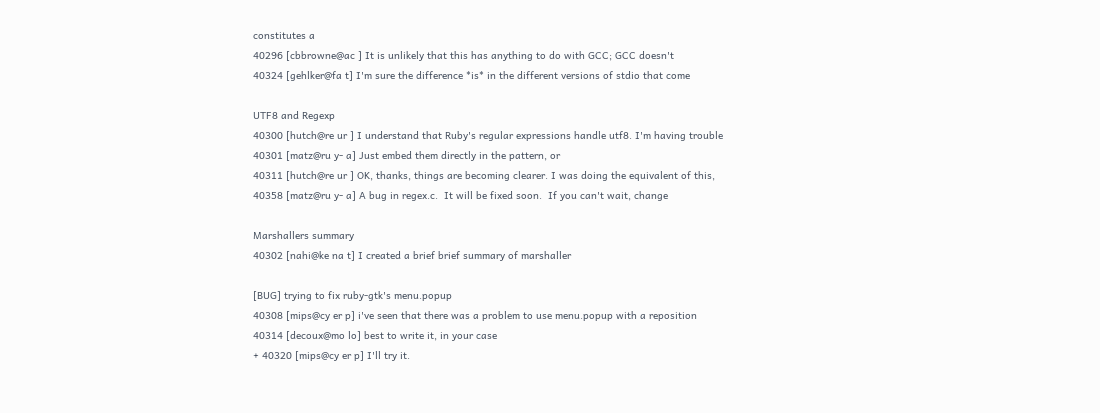constitutes a
40296 [cbbrowne@ac ] It is unlikely that this has anything to do with GCC; GCC doesn't
40324 [gehlker@fa t] I'm sure the difference *is* in the different versions of stdio that come

UTF8 and Regexp
40300 [hutch@re ur ] I understand that Ruby's regular expressions handle utf8. I'm having trouble
40301 [matz@ru y- a] Just embed them directly in the pattern, or
40311 [hutch@re ur ] OK, thanks, things are becoming clearer. I was doing the equivalent of this,
40358 [matz@ru y- a] A bug in regex.c.  It will be fixed soon.  If you can't wait, change

Marshallers summary
40302 [nahi@ke na t] I created a brief brief summary of marshaller

[BUG] trying to fix ruby-gtk's menu.popup
40308 [mips@cy er p] i've seen that there was a problem to use menu.popup with a reposition
40314 [decoux@mo lo] best to write it, in your case
+ 40320 [mips@cy er p] I'll try it.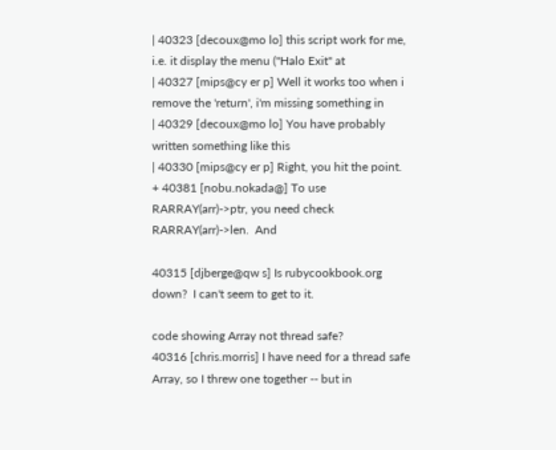| 40323 [decoux@mo lo] this script work for me, i.e. it display the menu ("Halo Exit" at
| 40327 [mips@cy er p] Well it works too when i remove the 'return', i'm missing something in
| 40329 [decoux@mo lo] You have probably written something like this
| 40330 [mips@cy er p] Right, you hit the point.
+ 40381 [nobu.nokada@] To use RARRAY(arr)->ptr, you need check RARRAY(arr)->len.  And

40315 [djberge@qw s] Is rubycookbook.org down?  I can't seem to get to it.

code showing Array not thread safe?
40316 [chris.morris] I have need for a thread safe Array, so I threw one together -- but in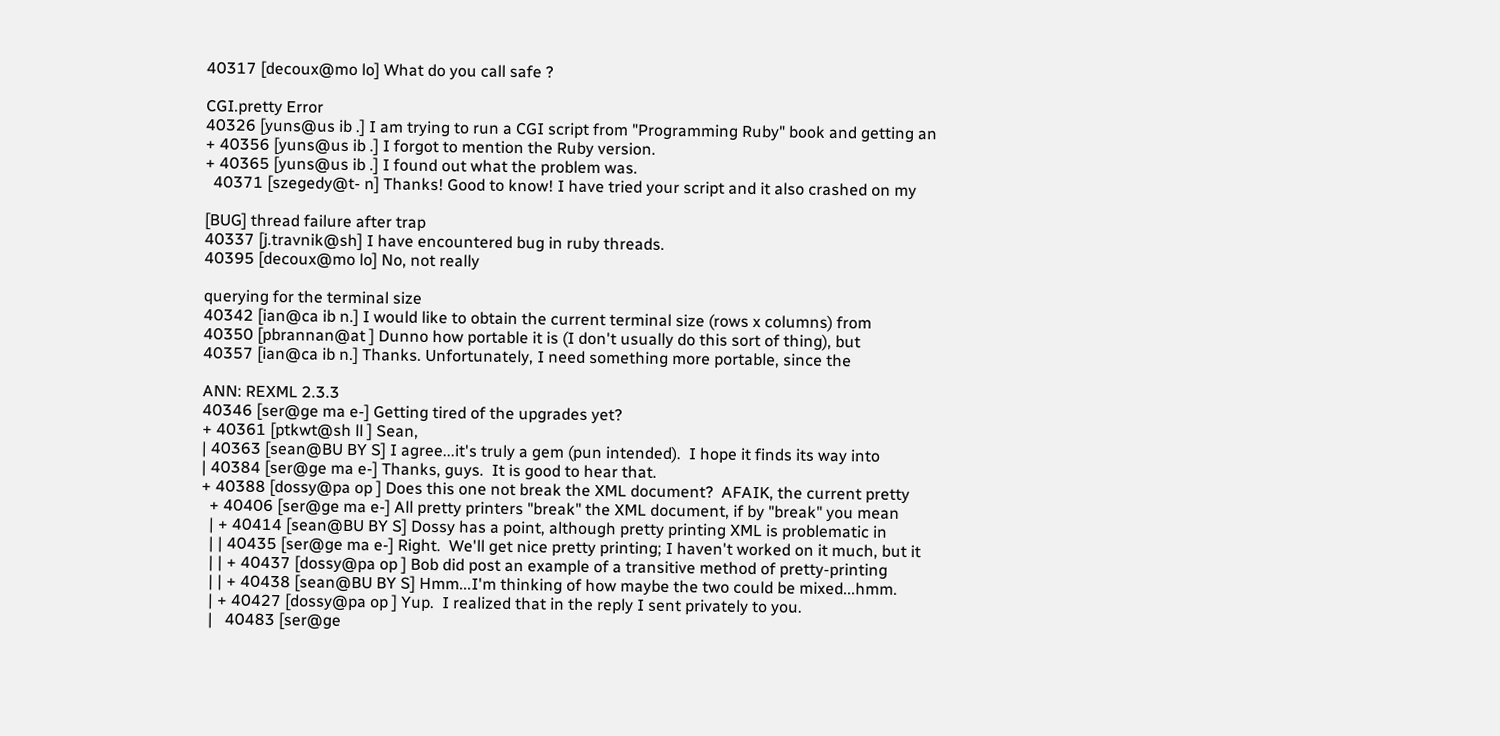40317 [decoux@mo lo] What do you call safe ?

CGI.pretty Error
40326 [yuns@us ib .] I am trying to run a CGI script from "Programming Ruby" book and getting an
+ 40356 [yuns@us ib .] I forgot to mention the Ruby version.
+ 40365 [yuns@us ib .] I found out what the problem was.
  40371 [szegedy@t- n] Thanks! Good to know! I have tried your script and it also crashed on my

[BUG] thread failure after trap
40337 [j.travnik@sh] I have encountered bug in ruby threads.
40395 [decoux@mo lo] No, not really

querying for the terminal size
40342 [ian@ca ib n.] I would like to obtain the current terminal size (rows x columns) from
40350 [pbrannan@at ] Dunno how portable it is (I don't usually do this sort of thing), but
40357 [ian@ca ib n.] Thanks. Unfortunately, I need something more portable, since the

ANN: REXML 2.3.3
40346 [ser@ge ma e-] Getting tired of the upgrades yet?
+ 40361 [ptkwt@sh ll ] Sean,
| 40363 [sean@BU BY S] I agree...it's truly a gem (pun intended).  I hope it finds its way into
| 40384 [ser@ge ma e-] Thanks, guys.  It is good to hear that.
+ 40388 [dossy@pa op ] Does this one not break the XML document?  AFAIK, the current pretty
  + 40406 [ser@ge ma e-] All pretty printers "break" the XML document, if by "break" you mean
  | + 40414 [sean@BU BY S] Dossy has a point, although pretty printing XML is problematic in
  | | 40435 [ser@ge ma e-] Right.  We'll get nice pretty printing; I haven't worked on it much, but it
  | | + 40437 [dossy@pa op ] Bob did post an example of a transitive method of pretty-printing
  | | + 40438 [sean@BU BY S] Hmm...I'm thinking of how maybe the two could be mixed...hmm.
  | + 40427 [dossy@pa op ] Yup.  I realized that in the reply I sent privately to you.
  |   40483 [ser@ge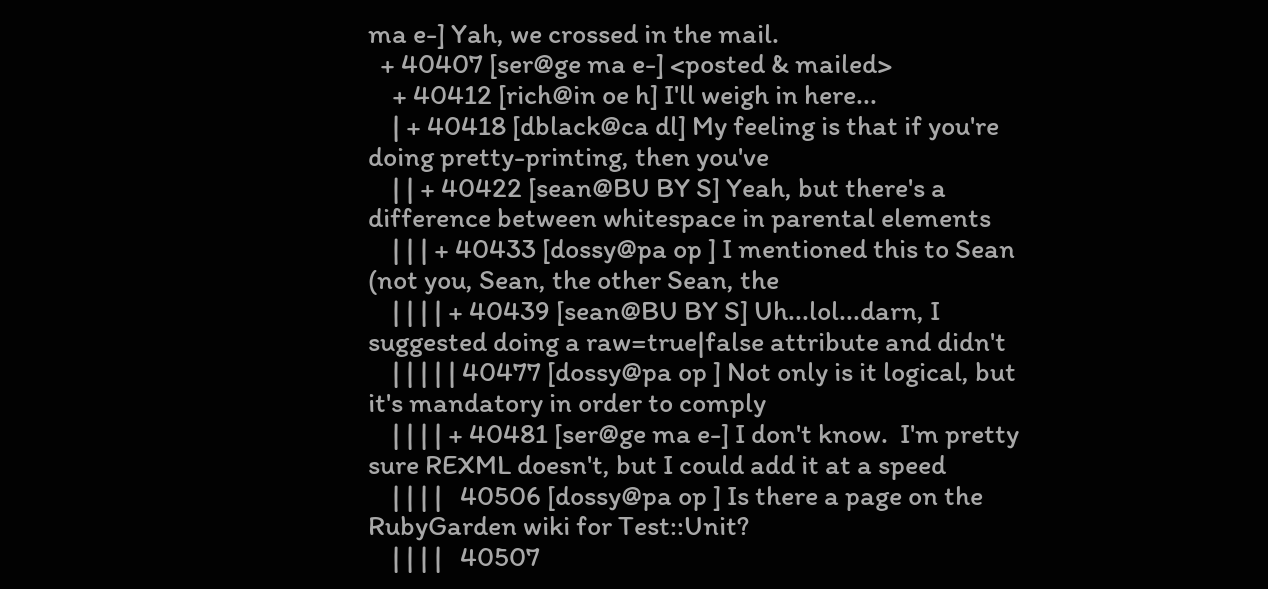ma e-] Yah, we crossed in the mail.
  + 40407 [ser@ge ma e-] <posted & mailed>
    + 40412 [rich@in oe h] I'll weigh in here...
    | + 40418 [dblack@ca dl] My feeling is that if you're doing pretty-printing, then you've
    | | + 40422 [sean@BU BY S] Yeah, but there's a difference between whitespace in parental elements
    | | | + 40433 [dossy@pa op ] I mentioned this to Sean (not you, Sean, the other Sean, the
    | | | | + 40439 [sean@BU BY S] Uh...lol...darn, I suggested doing a raw=true|false attribute and didn't
    | | | | | 40477 [dossy@pa op ] Not only is it logical, but it's mandatory in order to comply
    | | | | + 40481 [ser@ge ma e-] I don't know.  I'm pretty sure REXML doesn't, but I could add it at a speed
    | | | |   40506 [dossy@pa op ] Is there a page on the RubyGarden wiki for Test::Unit?
    | | | |   40507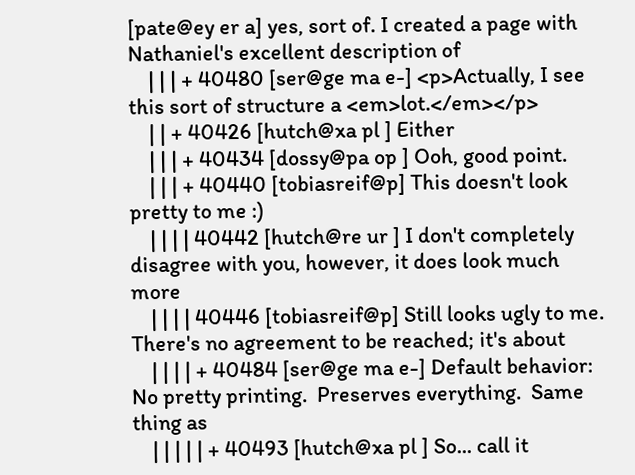[pate@ey er a] yes, sort of. I created a page with Nathaniel's excellent description of
    | | | + 40480 [ser@ge ma e-] <p>Actually, I see this sort of structure a <em>lot.</em></p>
    | | + 40426 [hutch@xa pl ] Either
    | | | + 40434 [dossy@pa op ] Ooh, good point.
    | | | + 40440 [tobiasreif@p] This doesn't look pretty to me :)
    | | | | 40442 [hutch@re ur ] I don't completely disagree with you, however, it does look much more
    | | | | 40446 [tobiasreif@p] Still looks ugly to me. There's no agreement to be reached; it's about
    | | | | + 40484 [ser@ge ma e-] Default behavior: No pretty printing.  Preserves everything.  Same thing as
    | | | | | + 40493 [hutch@xa pl ] So... call it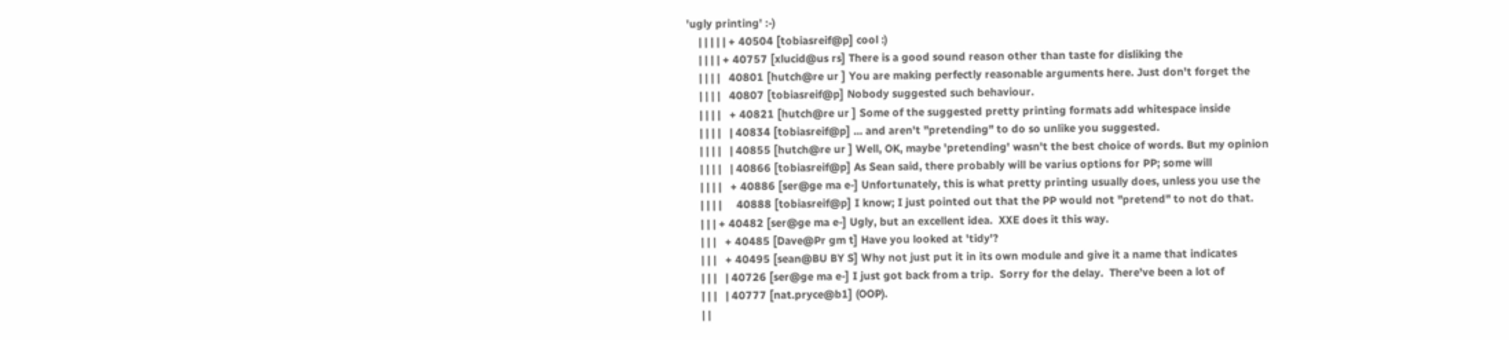'ugly printing' :-)
    | | | | | + 40504 [tobiasreif@p] cool :)
    | | | | + 40757 [xlucid@us rs] There is a good sound reason other than taste for disliking the
    | | | |   40801 [hutch@re ur ] You are making perfectly reasonable arguments here. Just don't forget the
    | | | |   40807 [tobiasreif@p] Nobody suggested such behaviour.
    | | | |   + 40821 [hutch@re ur ] Some of the suggested pretty printing formats add whitespace inside
    | | | |   | 40834 [tobiasreif@p] ... and aren't "pretending" to do so unlike you suggested.
    | | | |   | 40855 [hutch@re ur ] Well, OK, maybe 'pretending' wasn't the best choice of words. But my opinion
    | | | |   | 40866 [tobiasreif@p] As Sean said, there probably will be varius options for PP; some will
    | | | |   + 40886 [ser@ge ma e-] Unfortunately, this is what pretty printing usually does, unless you use the
    | | | |     40888 [tobiasreif@p] I know; I just pointed out that the PP would not "pretend" to not do that.
    | | | + 40482 [ser@ge ma e-] Ugly, but an excellent idea.  XXE does it this way.
    | | |   + 40485 [Dave@Pr gm t] Have you looked at 'tidy'?
    | | |   + 40495 [sean@BU BY S] Why not just put it in its own module and give it a name that indicates
    | | |   | 40726 [ser@ge ma e-] I just got back from a trip.  Sorry for the delay.  There've been a lot of
    | | |   | 40777 [nat.pryce@b1] (OOP).
    | |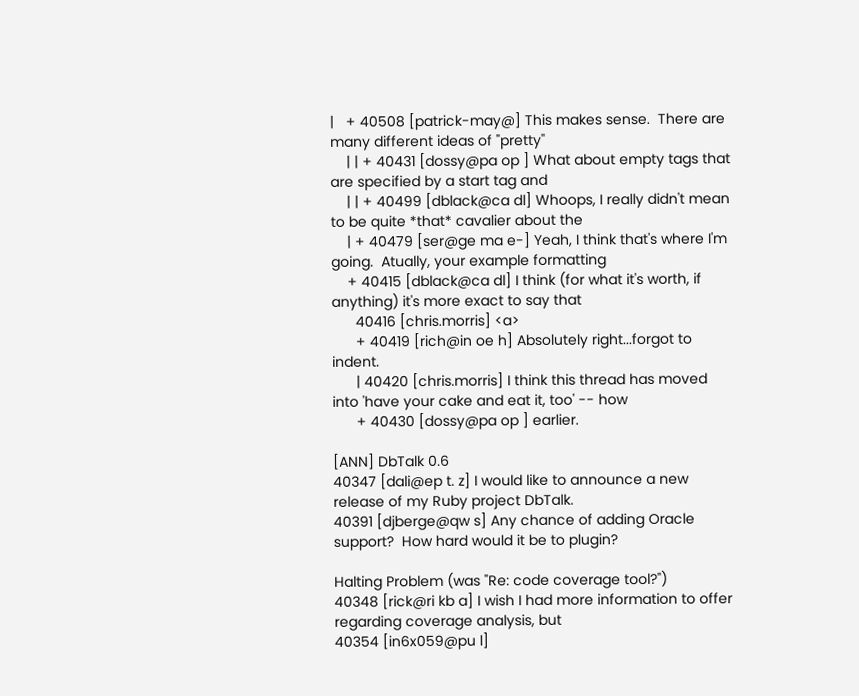|   + 40508 [patrick-may@] This makes sense.  There are many different ideas of "pretty"
    | | + 40431 [dossy@pa op ] What about empty tags that are specified by a start tag and
    | | + 40499 [dblack@ca dl] Whoops, I really didn't mean to be quite *that* cavalier about the
    | + 40479 [ser@ge ma e-] Yeah, I think that's where I'm going.  Atually, your example formatting
    + 40415 [dblack@ca dl] I think (for what it's worth, if anything) it's more exact to say that
      40416 [chris.morris] <a>
      + 40419 [rich@in oe h] Absolutely right...forgot to indent.
      | 40420 [chris.morris] I think this thread has moved into 'have your cake and eat it, too' -- how
      + 40430 [dossy@pa op ] earlier.

[ANN] DbTalk 0.6
40347 [dali@ep t. z] I would like to announce a new release of my Ruby project DbTalk.
40391 [djberge@qw s] Any chance of adding Oracle support?  How hard would it be to plugin?

Halting Problem (was "Re: code coverage tool?")
40348 [rick@ri kb a] I wish I had more information to offer regarding coverage analysis, but
40354 [in6x059@pu l]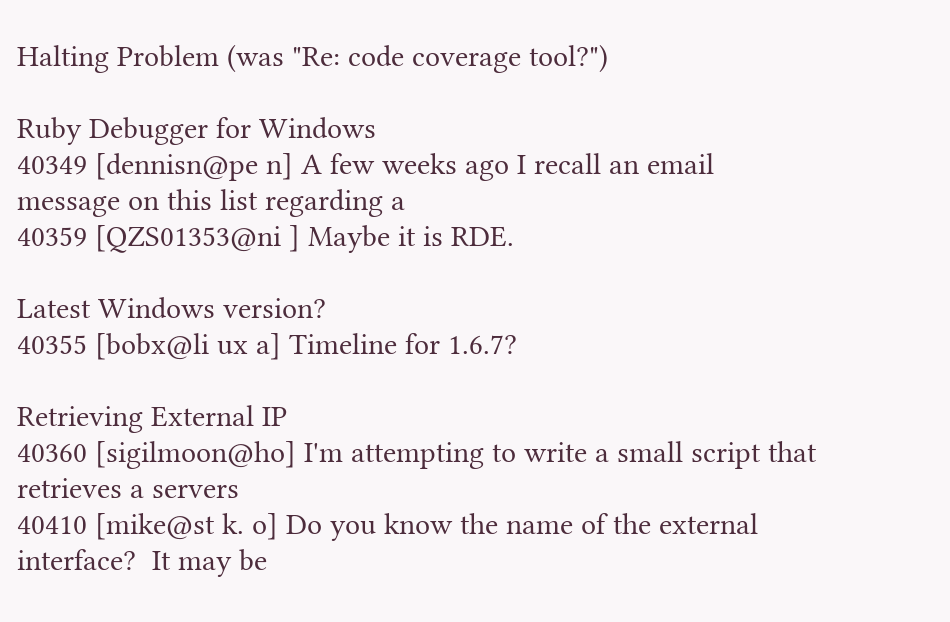Halting Problem (was "Re: code coverage tool?")

Ruby Debugger for Windows
40349 [dennisn@pe n] A few weeks ago I recall an email message on this list regarding a
40359 [QZS01353@ni ] Maybe it is RDE.

Latest Windows version?
40355 [bobx@li ux a] Timeline for 1.6.7?

Retrieving External IP
40360 [sigilmoon@ho] I'm attempting to write a small script that retrieves a servers
40410 [mike@st k. o] Do you know the name of the external interface?  It may be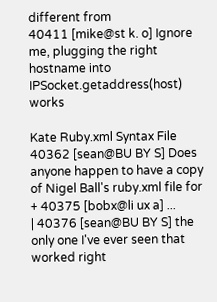different from
40411 [mike@st k. o] Ignore me, plugging the right hostname into IPSocket.getaddress(host) works

Kate Ruby.xml Syntax File
40362 [sean@BU BY S] Does anyone happen to have a copy of Nigel Ball's ruby.xml file for
+ 40375 [bobx@li ux a] ...
| 40376 [sean@BU BY S] the only one I've ever seen that worked right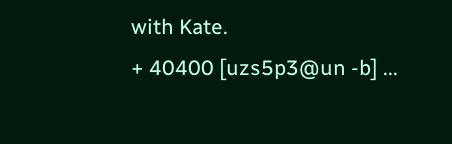with Kate.
+ 40400 [uzs5p3@un -b] ...